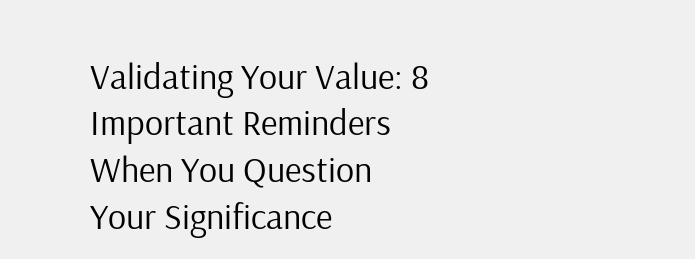Validating Your Value: 8 Important Reminders When You Question Your Significance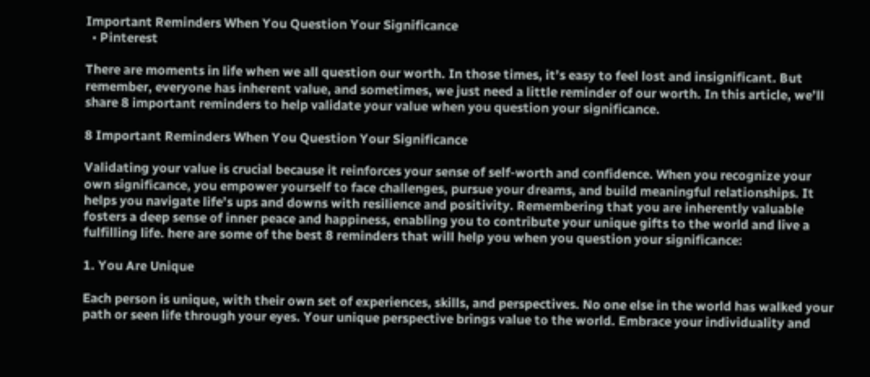Important Reminders When You Question Your Significance
  • Pinterest

There are moments in life when we all question our worth. In those times, it’s easy to feel lost and insignificant. But remember, everyone has inherent value, and sometimes, we just need a little reminder of our worth. In this article, we’ll share 8 important reminders to help validate your value when you question your significance.

8 Important Reminders When You Question Your Significance

Validating your value is crucial because it reinforces your sense of self-worth and confidence. When you recognize your own significance, you empower yourself to face challenges, pursue your dreams, and build meaningful relationships. It helps you navigate life’s ups and downs with resilience and positivity. Remembering that you are inherently valuable fosters a deep sense of inner peace and happiness, enabling you to contribute your unique gifts to the world and live a fulfilling life. here are some of the best 8 reminders that will help you when you question your significance:

1. You Are Unique

Each person is unique, with their own set of experiences, skills, and perspectives. No one else in the world has walked your path or seen life through your eyes. Your unique perspective brings value to the world. Embrace your individuality and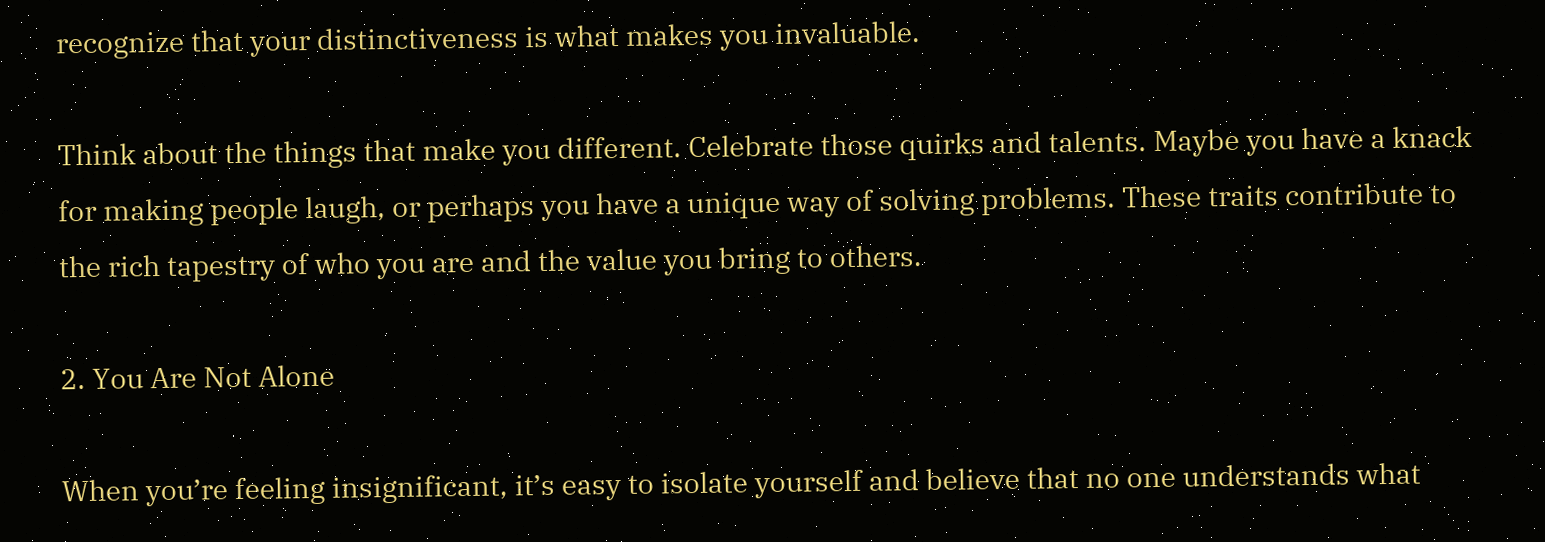recognize that your distinctiveness is what makes you invaluable.

Think about the things that make you different. Celebrate those quirks and talents. Maybe you have a knack for making people laugh, or perhaps you have a unique way of solving problems. These traits contribute to the rich tapestry of who you are and the value you bring to others.

2. You Are Not Alone

When you’re feeling insignificant, it’s easy to isolate yourself and believe that no one understands what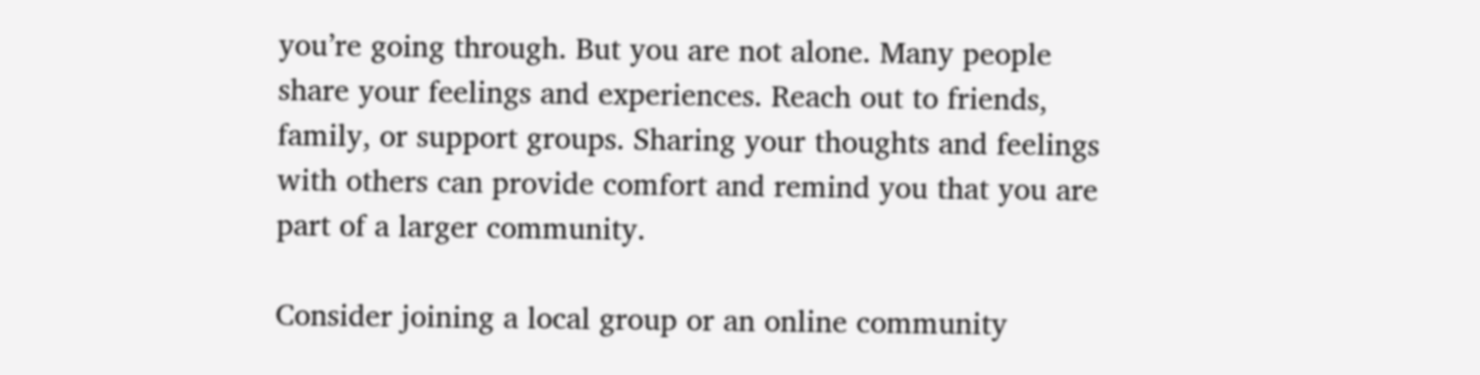you’re going through. But you are not alone. Many people share your feelings and experiences. Reach out to friends, family, or support groups. Sharing your thoughts and feelings with others can provide comfort and remind you that you are part of a larger community.

Consider joining a local group or an online community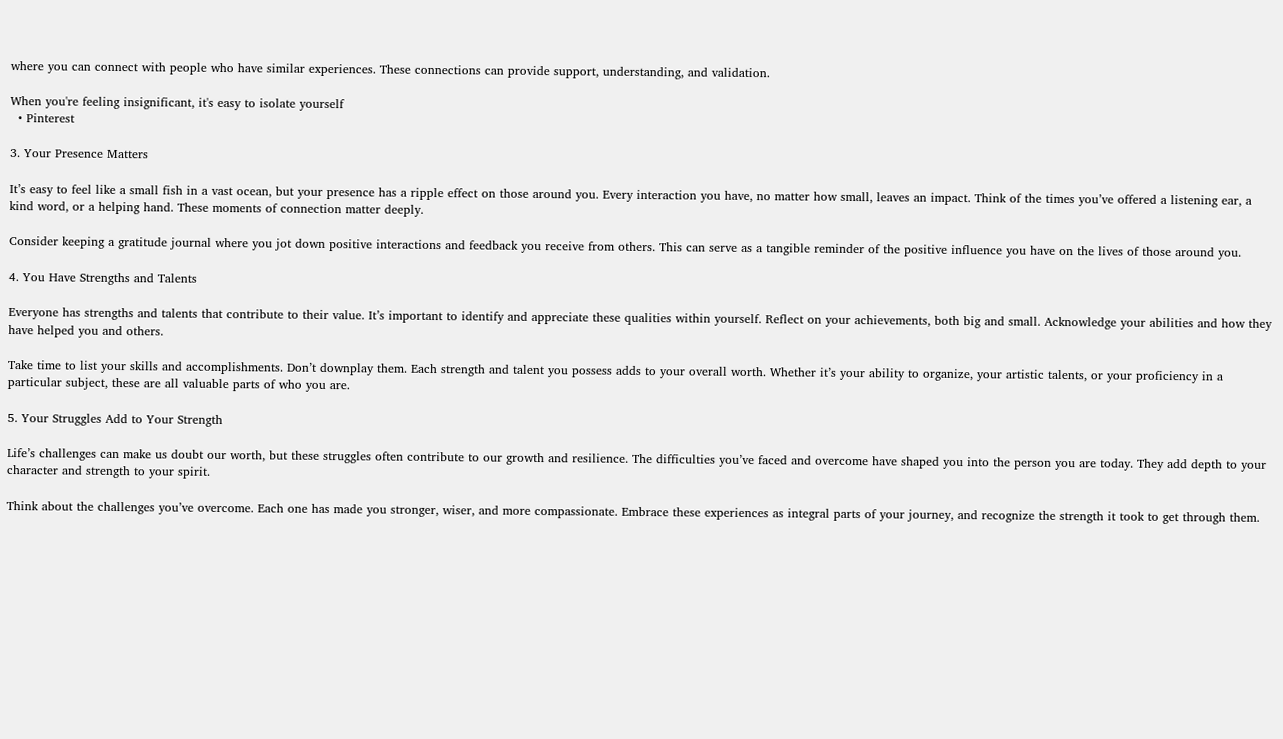where you can connect with people who have similar experiences. These connections can provide support, understanding, and validation.

When you're feeling insignificant, it's easy to isolate yourself
  • Pinterest

3. Your Presence Matters

It’s easy to feel like a small fish in a vast ocean, but your presence has a ripple effect on those around you. Every interaction you have, no matter how small, leaves an impact. Think of the times you’ve offered a listening ear, a kind word, or a helping hand. These moments of connection matter deeply.

Consider keeping a gratitude journal where you jot down positive interactions and feedback you receive from others. This can serve as a tangible reminder of the positive influence you have on the lives of those around you.

4. You Have Strengths and Talents

Everyone has strengths and talents that contribute to their value. It’s important to identify and appreciate these qualities within yourself. Reflect on your achievements, both big and small. Acknowledge your abilities and how they have helped you and others.

Take time to list your skills and accomplishments. Don’t downplay them. Each strength and talent you possess adds to your overall worth. Whether it’s your ability to organize, your artistic talents, or your proficiency in a particular subject, these are all valuable parts of who you are.

5. Your Struggles Add to Your Strength

Life’s challenges can make us doubt our worth, but these struggles often contribute to our growth and resilience. The difficulties you’ve faced and overcome have shaped you into the person you are today. They add depth to your character and strength to your spirit.

Think about the challenges you’ve overcome. Each one has made you stronger, wiser, and more compassionate. Embrace these experiences as integral parts of your journey, and recognize the strength it took to get through them.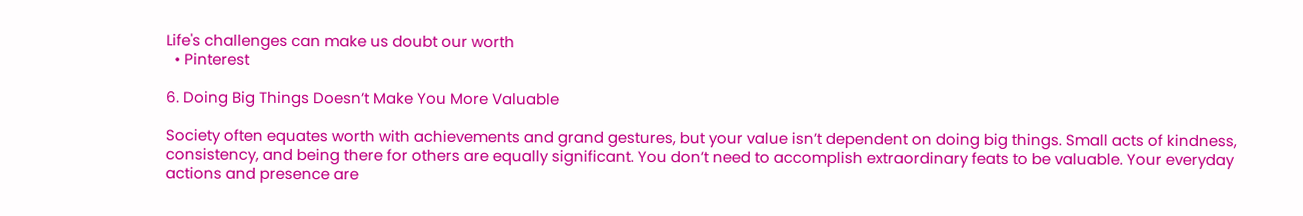Life's challenges can make us doubt our worth
  • Pinterest

6. Doing Big Things Doesn’t Make You More Valuable

Society often equates worth with achievements and grand gestures, but your value isn’t dependent on doing big things. Small acts of kindness, consistency, and being there for others are equally significant. You don’t need to accomplish extraordinary feats to be valuable. Your everyday actions and presence are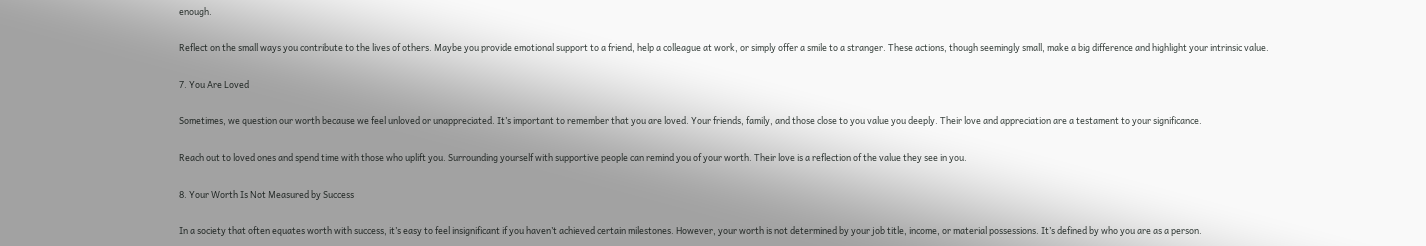enough.

Reflect on the small ways you contribute to the lives of others. Maybe you provide emotional support to a friend, help a colleague at work, or simply offer a smile to a stranger. These actions, though seemingly small, make a big difference and highlight your intrinsic value.

7. You Are Loved

Sometimes, we question our worth because we feel unloved or unappreciated. It’s important to remember that you are loved. Your friends, family, and those close to you value you deeply. Their love and appreciation are a testament to your significance.

Reach out to loved ones and spend time with those who uplift you. Surrounding yourself with supportive people can remind you of your worth. Their love is a reflection of the value they see in you.

8. Your Worth Is Not Measured by Success

In a society that often equates worth with success, it’s easy to feel insignificant if you haven’t achieved certain milestones. However, your worth is not determined by your job title, income, or material possessions. It’s defined by who you are as a person.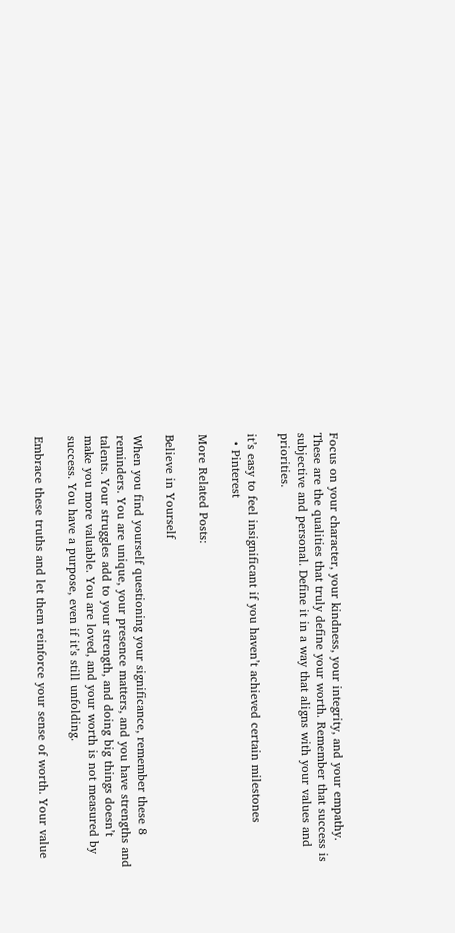Focus on your character, your kindness, your integrity, and your empathy. These are the qualities that truly define your worth. Remember that success is subjective and personal. Define it in a way that aligns with your values and priorities.

it’s easy to feel insignificant if you haven’t achieved certain milestones
  • Pinterest

More Related Posts:

Believe in Yourself

When you find yourself questioning your significance, remember these 8 reminders. You are unique, your presence matters, and you have strengths and talents. Your struggles add to your strength, and doing big things doesn’t make you more valuable. You are loved, and your worth is not measured by success. You have a purpose, even if it’s still unfolding.

Embrace these truths and let them reinforce your sense of worth. Your value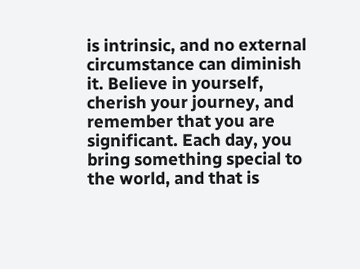is intrinsic, and no external circumstance can diminish it. Believe in yourself, cherish your journey, and remember that you are significant. Each day, you bring something special to the world, and that is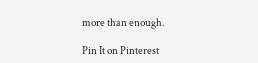more than enough.

Pin It on Pinterest